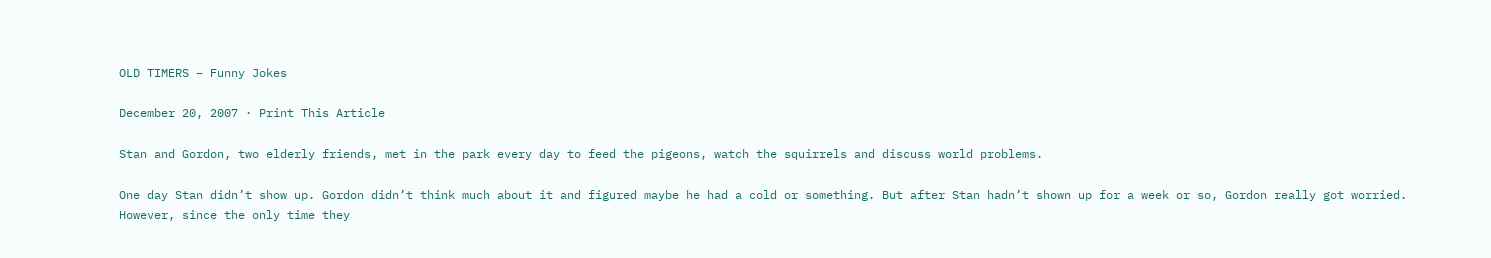OLD TIMERS – Funny Jokes

December 20, 2007 · Print This Article

Stan and Gordon, two elderly friends, met in the park every day to feed the pigeons, watch the squirrels and discuss world problems.

One day Stan didn’t show up. Gordon didn’t think much about it and figured maybe he had a cold or something. But after Stan hadn’t shown up for a week or so, Gordon really got worried.
However, since the only time they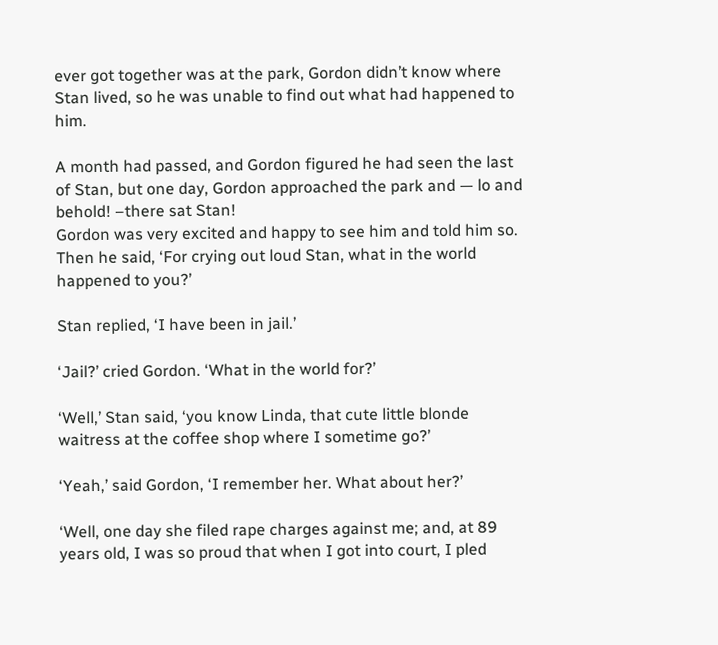ever got together was at the park, Gordon didn’t know where
Stan lived, so he was unable to find out what had happened to him.

A month had passed, and Gordon figured he had seen the last of Stan, but one day, Gordon approached the park and — lo and behold! –there sat Stan!
Gordon was very excited and happy to see him and told him so. Then he said, ‘For crying out loud Stan, what in the world happened to you?’

Stan replied, ‘I have been in jail.’

‘Jail?’ cried Gordon. ‘What in the world for?’

‘Well,’ Stan said, ‘you know Linda, that cute little blonde waitress at the coffee shop where I sometime go?’

‘Yeah,’ said Gordon, ‘I remember her. What about her?’

‘Well, one day she filed rape charges against me; and, at 89 years old, I was so proud that when I got into court, I pled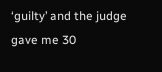‘guilty’ and the judge gave me 30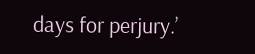days for perjury.’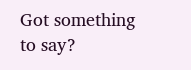Got something to say?